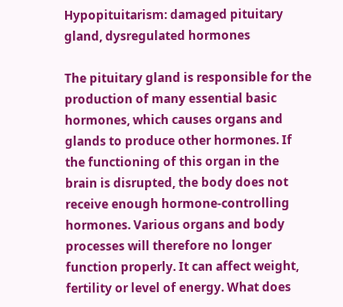Hypopituitarism: damaged pituitary gland, dysregulated hormones

The pituitary gland is responsible for the production of many essential basic hormones, which causes organs and glands to produce other hormones. If the functioning of this organ in the brain is disrupted, the body does not receive enough hormone-controlling hormones. Various organs and body processes will therefore no longer function properly. It can affect weight, fertility or level of energy. What does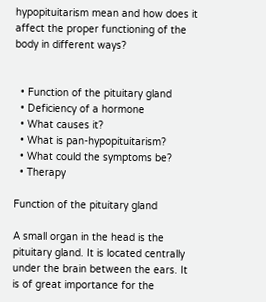hypopituitarism mean and how does it affect the proper functioning of the body in different ways?


  • Function of the pituitary gland
  • Deficiency of a hormone
  • What causes it?
  • What is pan-hypopituitarism?
  • What could the symptoms be?
  • Therapy

Function of the pituitary gland

A small organ in the head is the pituitary gland. It is located centrally under the brain between the ears. It is of great importance for the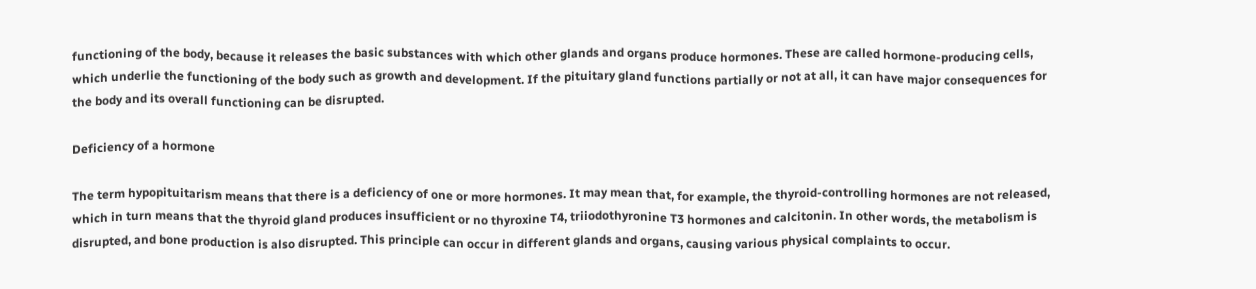functioning of the body, because it releases the basic substances with which other glands and organs produce hormones. These are called hormone-producing cells, which underlie the functioning of the body such as growth and development. If the pituitary gland functions partially or not at all, it can have major consequences for the body and its overall functioning can be disrupted.

Deficiency of a hormone

The term hypopituitarism means that there is a deficiency of one or more hormones. It may mean that, for example, the thyroid-controlling hormones are not released, which in turn means that the thyroid gland produces insufficient or no thyroxine T4, triiodothyronine T3 hormones and calcitonin. In other words, the metabolism is disrupted, and bone production is also disrupted. This principle can occur in different glands and organs, causing various physical complaints to occur.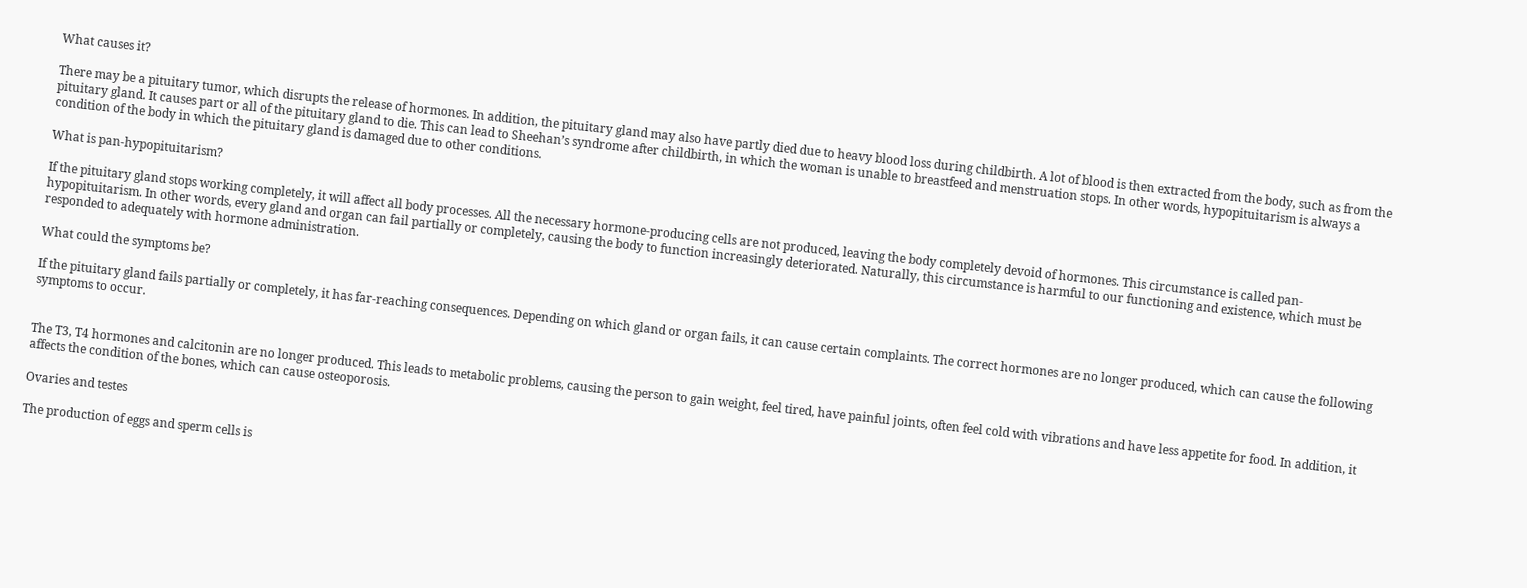What causes it?

There may be a pituitary tumor, which disrupts the release of hormones. In addition, the pituitary gland may also have partly died due to heavy blood loss during childbirth. A lot of blood is then extracted from the body, such as from the pituitary gland. It causes part or all of the pituitary gland to die. This can lead to Sheehan’s syndrome after childbirth, in which the woman is unable to breastfeed and menstruation stops. In other words, hypopituitarism is always a condition of the body in which the pituitary gland is damaged due to other conditions.

What is pan-hypopituitarism?

If the pituitary gland stops working completely, it will affect all body processes. All the necessary hormone-producing cells are not produced, leaving the body completely devoid of hormones. This circumstance is called pan-hypopituitarism. In other words, every gland and organ can fail partially or completely, causing the body to function increasingly deteriorated. Naturally, this circumstance is harmful to our functioning and existence, which must be responded to adequately with hormone administration.

What could the symptoms be?

If the pituitary gland fails partially or completely, it has far-reaching consequences. Depending on which gland or organ fails, it can cause certain complaints. The correct hormones are no longer produced, which can cause the following symptoms to occur.


The T3, T4 hormones and calcitonin are no longer produced. This leads to metabolic problems, causing the person to gain weight, feel tired, have painful joints, often feel cold with vibrations and have less appetite for food. In addition, it affects the condition of the bones, which can cause osteoporosis.

Ovaries and testes

The production of eggs and sperm cells is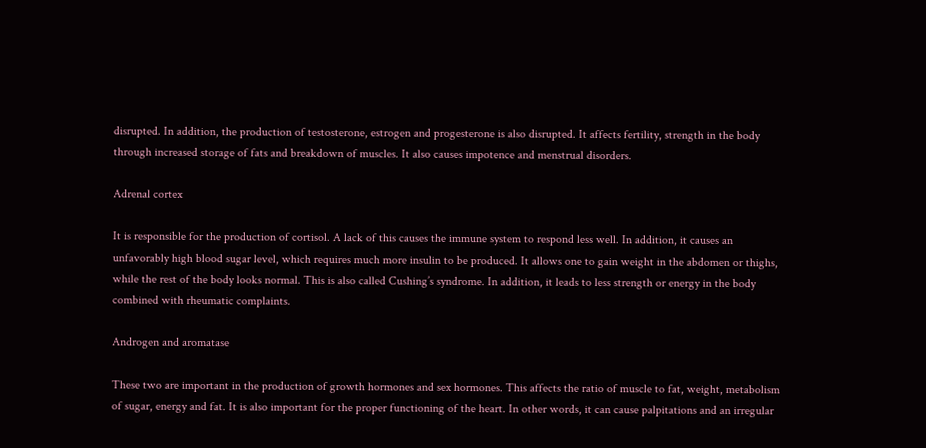disrupted. In addition, the production of testosterone, estrogen and progesterone is also disrupted. It affects fertility, strength in the body through increased storage of fats and breakdown of muscles. It also causes impotence and menstrual disorders.

Adrenal cortex

It is responsible for the production of cortisol. A lack of this causes the immune system to respond less well. In addition, it causes an unfavorably high blood sugar level, which requires much more insulin to be produced. It allows one to gain weight in the abdomen or thighs, while the rest of the body looks normal. This is also called Cushing’s syndrome. In addition, it leads to less strength or energy in the body combined with rheumatic complaints.

Androgen and aromatase

These two are important in the production of growth hormones and sex hormones. This affects the ratio of muscle to fat, weight, metabolism of sugar, energy and fat. It is also important for the proper functioning of the heart. In other words, it can cause palpitations and an irregular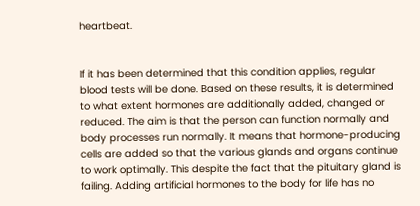heartbeat.


If it has been determined that this condition applies, regular blood tests will be done. Based on these results, it is determined to what extent hormones are additionally added, changed or reduced. The aim is that the person can function normally and body processes run normally. It means that hormone-producing cells are added so that the various glands and organs continue to work optimally. This despite the fact that the pituitary gland is failing. Adding artificial hormones to the body for life has no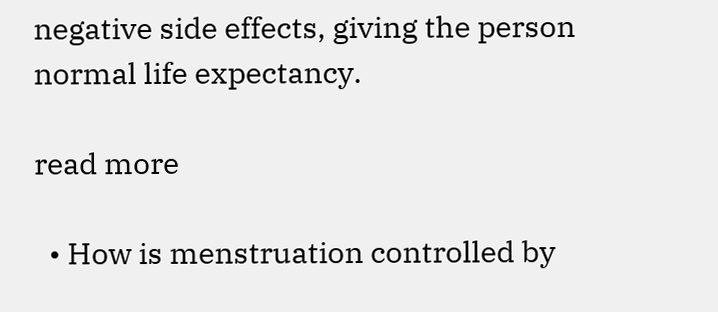negative side effects, giving the person normal life expectancy.

read more

  • How is menstruation controlled by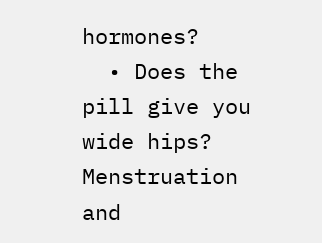hormones?
  • Does the pill give you wide hips? Menstruation and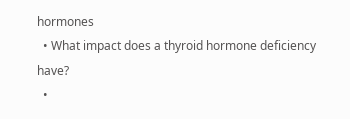hormones
  • What impact does a thyroid hormone deficiency have?
  •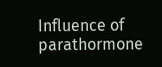Influence of parathormone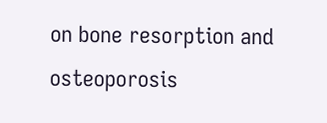on bone resorption and osteoporosis